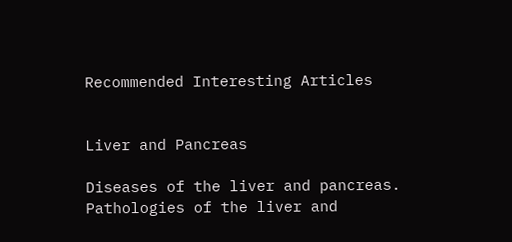Recommended Interesting Articles


Liver and Pancreas

Diseases of the liver and pancreas. Pathologies of the liver and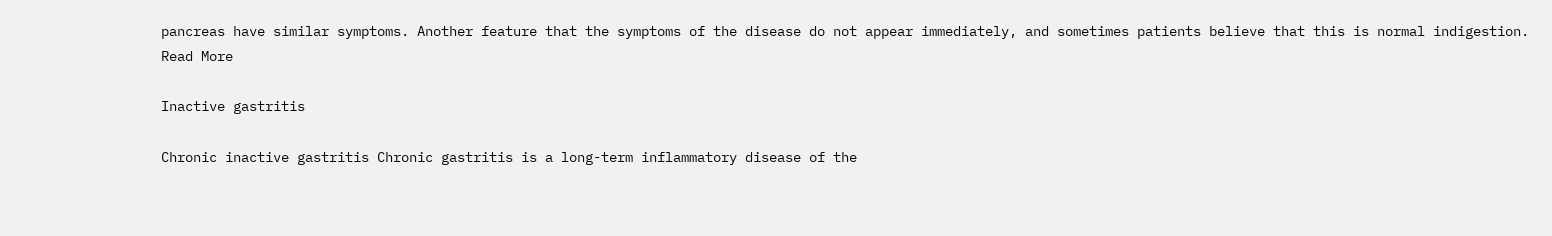pancreas have similar symptoms. Another feature that the symptoms of the disease do not appear immediately, and sometimes patients believe that this is normal indigestion.
Read More

Inactive gastritis

Chronic inactive gastritis Chronic gastritis is a long-term inflammatory disease of the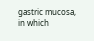gastric mucosa, in which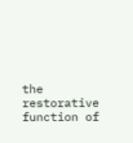the restorative function of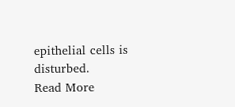epithelial cells is disturbed.
Read More